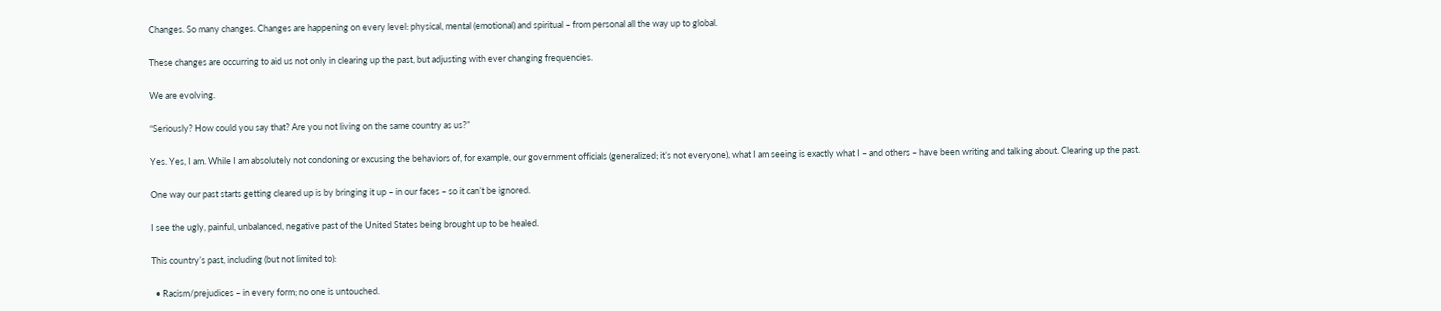Changes. So many changes. Changes are happening on every level: physical, mental (emotional) and spiritual – from personal all the way up to global.

These changes are occurring to aid us not only in clearing up the past, but adjusting with ever changing frequencies.

We are evolving.

“Seriously? How could you say that? Are you not living on the same country as us?”

Yes. Yes, I am. While I am absolutely not condoning or excusing the behaviors of, for example, our government officials (generalized; it’s not everyone), what I am seeing is exactly what I – and others – have been writing and talking about. Clearing up the past.

One way our past starts getting cleared up is by bringing it up – in our faces – so it can’t be ignored.

I see the ugly, painful, unbalanced, negative past of the United States being brought up to be healed.

This country’s past, including (but not limited to):

  • Racism/prejudices – in every form; no one is untouched.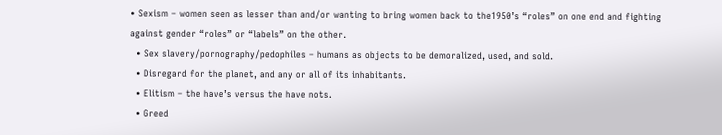• Sexism – women seen as lesser than and/or wanting to bring women back to the1950’s “roles” on one end and fighting against gender “roles” or “labels” on the other.
  • Sex slavery/pornography/pedophiles – humans as objects to be demoralized, used, and sold.
  • Disregard for the planet, and any or all of its inhabitants.
  • Elitism – the have’s versus the have nots.
  • Greed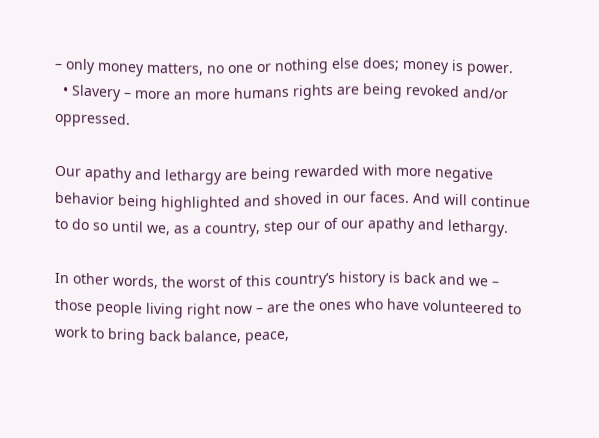– only money matters, no one or nothing else does; money is power.
  • Slavery – more an more humans rights are being revoked and/or oppressed.

Our apathy and lethargy are being rewarded with more negative behavior being highlighted and shoved in our faces. And will continue to do so until we, as a country, step our of our apathy and lethargy.

In other words, the worst of this country’s history is back and we – those people living right now – are the ones who have volunteered to work to bring back balance, peace,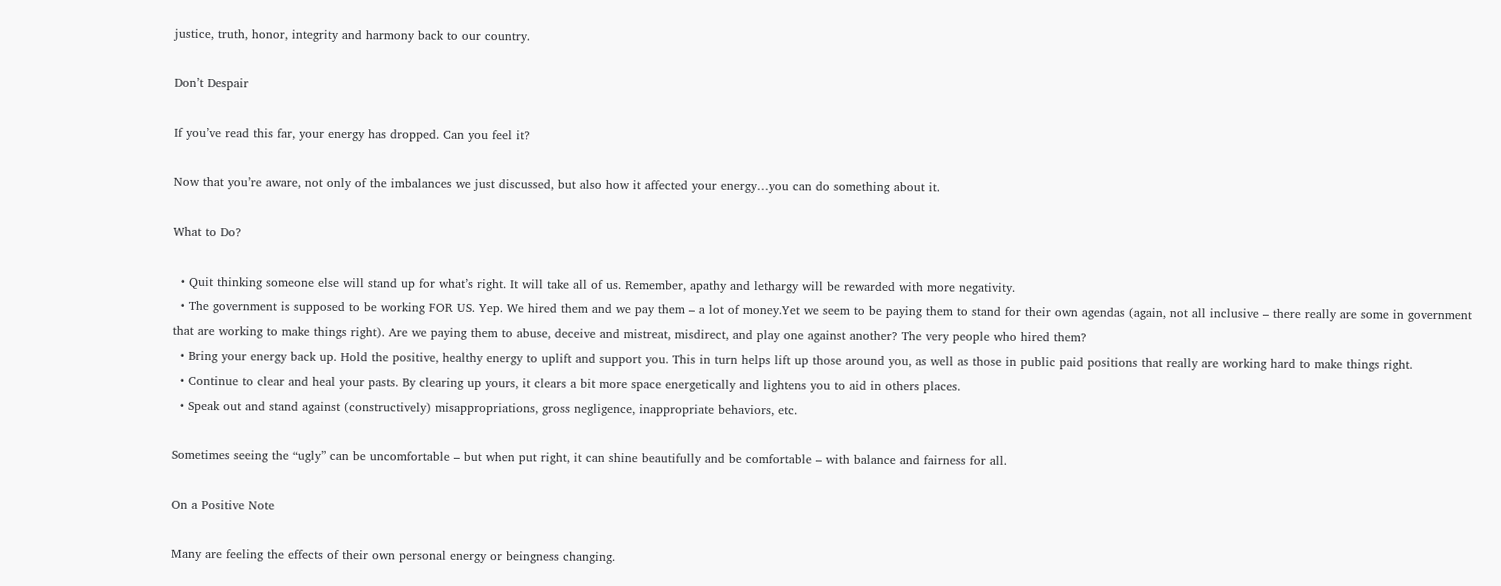justice, truth, honor, integrity and harmony back to our country.

Don’t Despair

If you’ve read this far, your energy has dropped. Can you feel it?

Now that you’re aware, not only of the imbalances we just discussed, but also how it affected your energy…you can do something about it.

What to Do?

  • Quit thinking someone else will stand up for what’s right. It will take all of us. Remember, apathy and lethargy will be rewarded with more negativity.
  • The government is supposed to be working FOR US. Yep. We hired them and we pay them – a lot of money.Yet we seem to be paying them to stand for their own agendas (again, not all inclusive – there really are some in government that are working to make things right). Are we paying them to abuse, deceive and mistreat, misdirect, and play one against another? The very people who hired them?
  • Bring your energy back up. Hold the positive, healthy energy to uplift and support you. This in turn helps lift up those around you, as well as those in public paid positions that really are working hard to make things right.
  • Continue to clear and heal your pasts. By clearing up yours, it clears a bit more space energetically and lightens you to aid in others places.
  • Speak out and stand against (constructively) misappropriations, gross negligence, inappropriate behaviors, etc.

Sometimes seeing the “ugly” can be uncomfortable – but when put right, it can shine beautifully and be comfortable – with balance and fairness for all.

On a Positive Note

Many are feeling the effects of their own personal energy or beingness changing.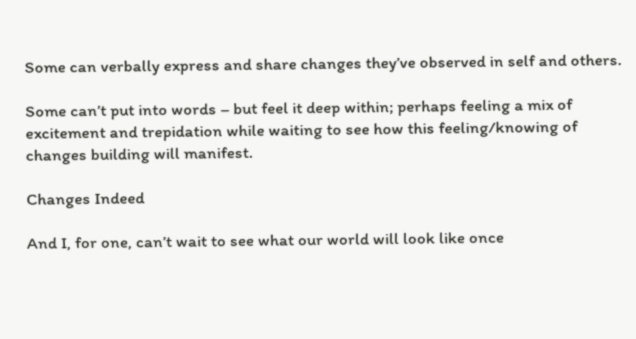Some can verbally express and share changes they’ve observed in self and others.

Some can’t put into words – but feel it deep within; perhaps feeling a mix of excitement and trepidation while waiting to see how this feeling/knowing of changes building will manifest.

Changes Indeed

And I, for one, can’t wait to see what our world will look like once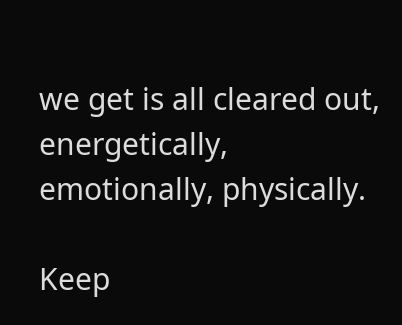we get is all cleared out, energetically, emotionally, physically.

Keep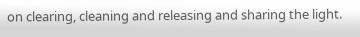on clearing, cleaning and releasing and sharing the light.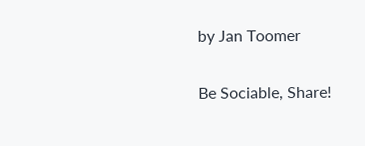by Jan Toomer


Be Sociable, Share!